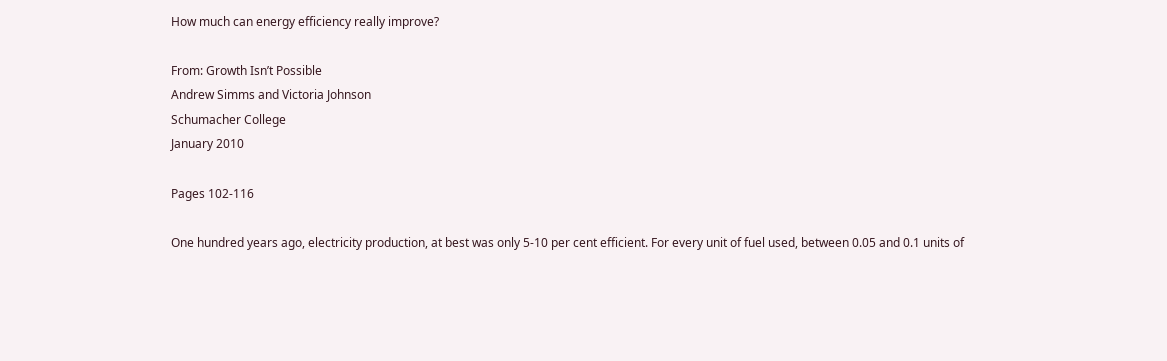How much can energy efficiency really improve?

From: Growth Isn’t Possible
Andrew Simms and Victoria Johnson
Schumacher College
January 2010

Pages 102-116

One hundred years ago, electricity production, at best was only 5-10 per cent efficient. For every unit of fuel used, between 0.05 and 0.1 units of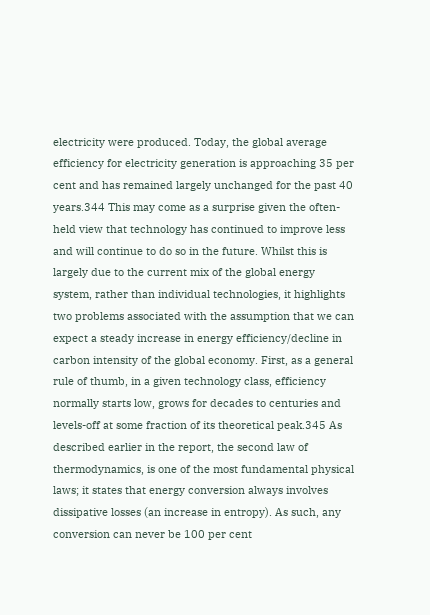electricity were produced. Today, the global average efficiency for electricity generation is approaching 35 per cent and has remained largely unchanged for the past 40 years.344 This may come as a surprise given the often-held view that technology has continued to improve less and will continue to do so in the future. Whilst this is largely due to the current mix of the global energy system, rather than individual technologies, it highlights two problems associated with the assumption that we can expect a steady increase in energy efficiency/decline in carbon intensity of the global economy. First, as a general rule of thumb, in a given technology class, efficiency normally starts low, grows for decades to centuries and levels-off at some fraction of its theoretical peak.345 As described earlier in the report, the second law of thermodynamics, is one of the most fundamental physical laws; it states that energy conversion always involves dissipative losses (an increase in entropy). As such, any conversion can never be 100 per cent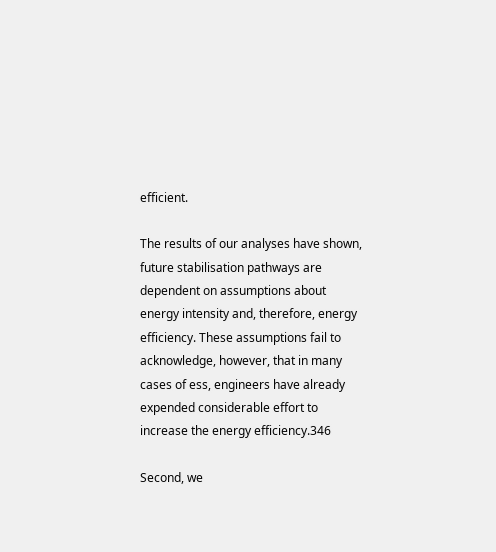efficient.

The results of our analyses have shown, future stabilisation pathways are dependent on assumptions about energy intensity and, therefore, energy efficiency. These assumptions fail to acknowledge, however, that in many cases of ess, engineers have already expended considerable effort to increase the energy efficiency.346

Second, we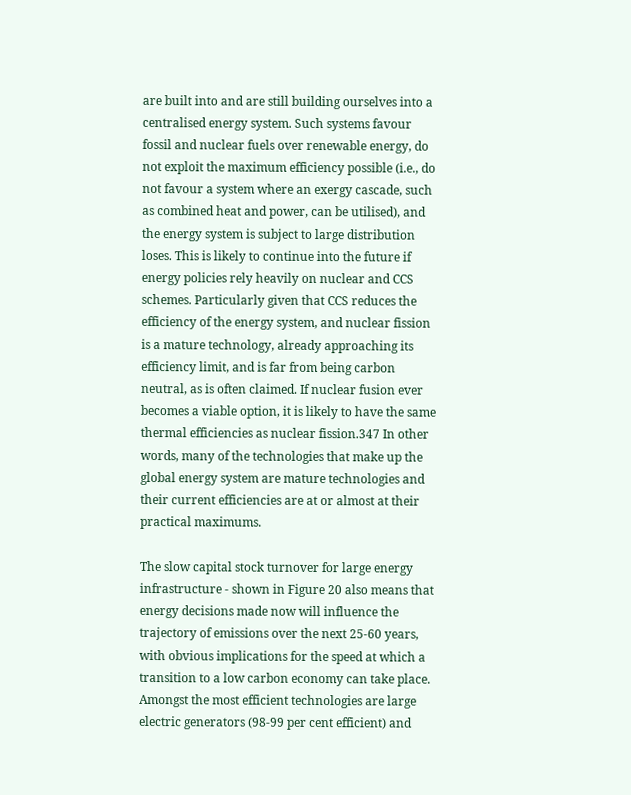are built into and are still building ourselves into a centralised energy system. Such systems favour fossil and nuclear fuels over renewable energy, do not exploit the maximum efficiency possible (i.e., do not favour a system where an exergy cascade, such as combined heat and power, can be utilised), and the energy system is subject to large distribution loses. This is likely to continue into the future if energy policies rely heavily on nuclear and CCS schemes. Particularly given that CCS reduces the efficiency of the energy system, and nuclear fission is a mature technology, already approaching its efficiency limit, and is far from being carbon neutral, as is often claimed. If nuclear fusion ever becomes a viable option, it is likely to have the same thermal efficiencies as nuclear fission.347 In other words, many of the technologies that make up the global energy system are mature technologies and their current efficiencies are at or almost at their practical maximums.

The slow capital stock turnover for large energy infrastructure - shown in Figure 20 also means that energy decisions made now will influence the trajectory of emissions over the next 25-60 years, with obvious implications for the speed at which a transition to a low carbon economy can take place.
Amongst the most efficient technologies are large electric generators (98-99 per cent efficient) and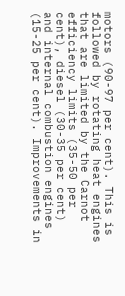motors (90-97 per cent). This is followed by rotating heat engines that are limited by the Carnot efficiency limits (35-50 per cent), diesel (30-35 per cent) and internal combustion engines (15-25 per cent). Improvements in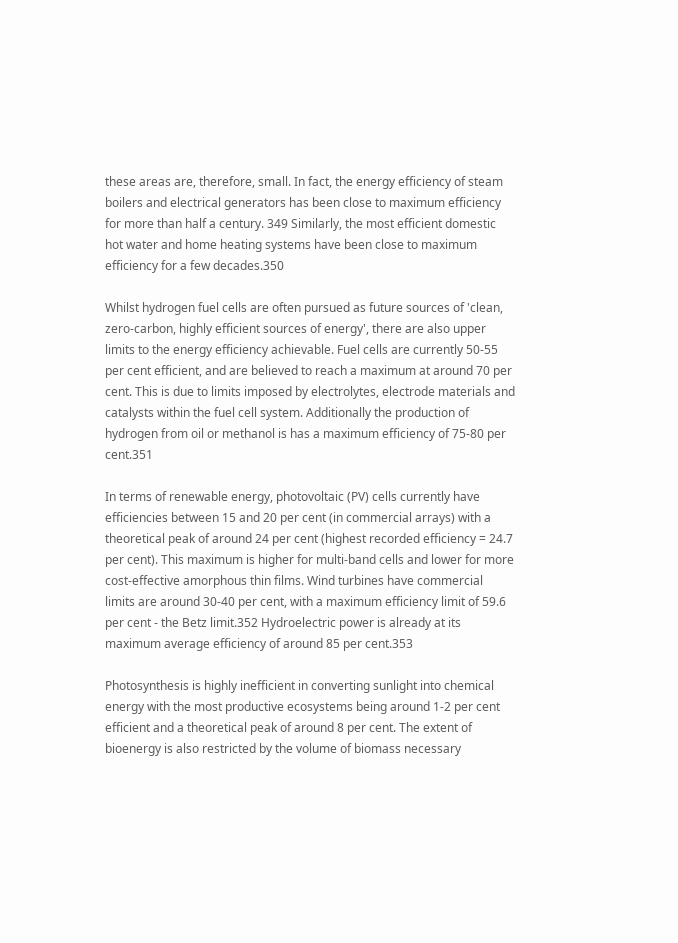these areas are, therefore, small. In fact, the energy efficiency of steam boilers and electrical generators has been close to maximum efficiency for more than half a century. 349 Similarly, the most efficient domestic hot water and home heating systems have been close to maximum efficiency for a few decades.350

Whilst hydrogen fuel cells are often pursued as future sources of 'clean, zero-carbon, highly efficient sources of energy', there are also upper limits to the energy efficiency achievable. Fuel cells are currently 50-55 per cent efficient, and are believed to reach a maximum at around 70 per cent. This is due to limits imposed by electrolytes, electrode materials and catalysts within the fuel cell system. Additionally the production of hydrogen from oil or methanol is has a maximum efficiency of 75-80 per cent.351

In terms of renewable energy, photovoltaic (PV) cells currently have efficiencies between 15 and 20 per cent (in commercial arrays) with a theoretical peak of around 24 per cent (highest recorded efficiency = 24.7 per cent). This maximum is higher for multi-band cells and lower for more cost-effective amorphous thin films. Wind turbines have commercial limits are around 30-40 per cent, with a maximum efficiency limit of 59.6 per cent - the Betz limit.352 Hydroelectric power is already at its maximum average efficiency of around 85 per cent.353

Photosynthesis is highly inefficient in converting sunlight into chemical energy with the most productive ecosystems being around 1-2 per cent efficient and a theoretical peak of around 8 per cent. The extent of bioenergy is also restricted by the volume of biomass necessary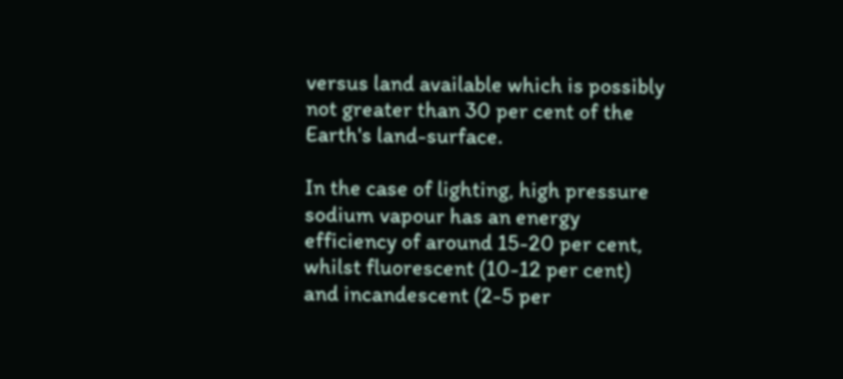versus land available which is possibly not greater than 30 per cent of the Earth's land-surface.

In the case of lighting, high pressure sodium vapour has an energy efficiency of around 15-20 per cent, whilst fluorescent (10-12 per cent) and incandescent (2-5 per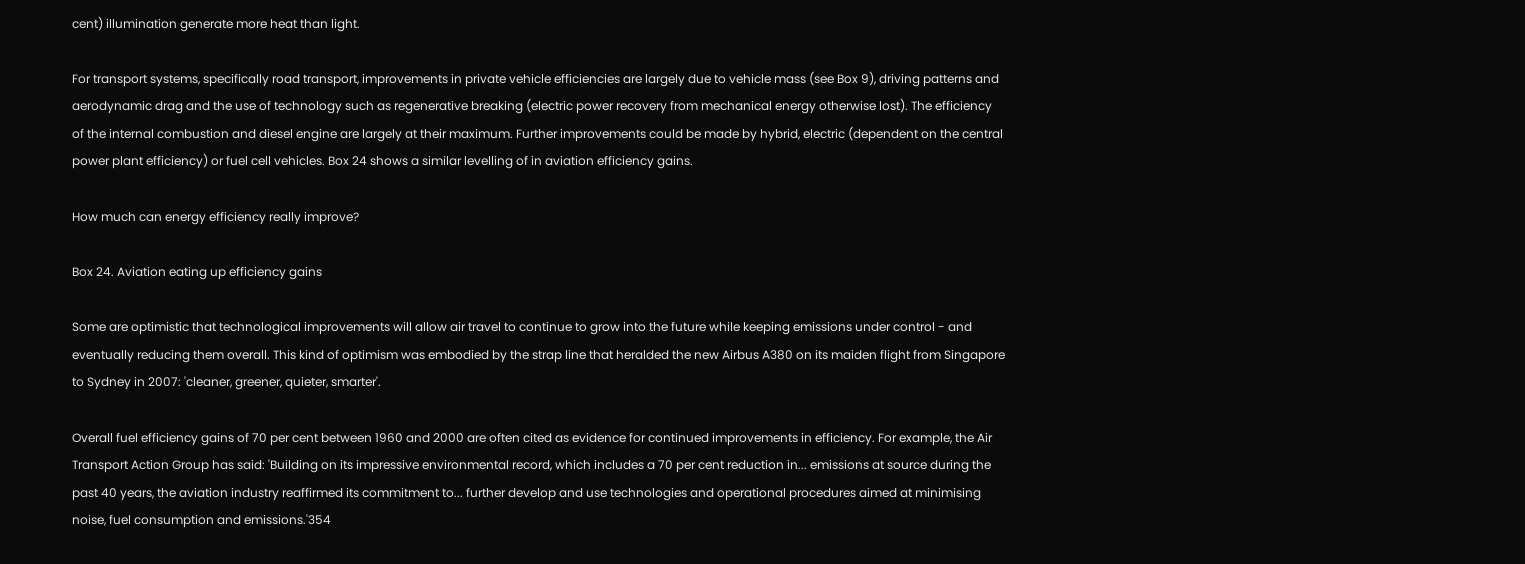cent) illumination generate more heat than light.

For transport systems, specifically road transport, improvements in private vehicle efficiencies are largely due to vehicle mass (see Box 9), driving patterns and aerodynamic drag and the use of technology such as regenerative breaking (electric power recovery from mechanical energy otherwise lost). The efficiency of the internal combustion and diesel engine are largely at their maximum. Further improvements could be made by hybrid, electric (dependent on the central power plant efficiency) or fuel cell vehicles. Box 24 shows a similar levelling of in aviation efficiency gains.

How much can energy efficiency really improve?

Box 24. Aviation eating up efficiency gains

Some are optimistic that technological improvements will allow air travel to continue to grow into the future while keeping emissions under control - and eventually reducing them overall. This kind of optimism was embodied by the strap line that heralded the new Airbus A380 on its maiden flight from Singapore to Sydney in 2007: 'cleaner, greener, quieter, smarter'.

Overall fuel efficiency gains of 70 per cent between 1960 and 2000 are often cited as evidence for continued improvements in efficiency. For example, the Air Transport Action Group has said: 'Building on its impressive environmental record, which includes a 70 per cent reduction in... emissions at source during the past 40 years, the aviation industry reaffirmed its commitment to... further develop and use technologies and operational procedures aimed at minimising noise, fuel consumption and emissions.'354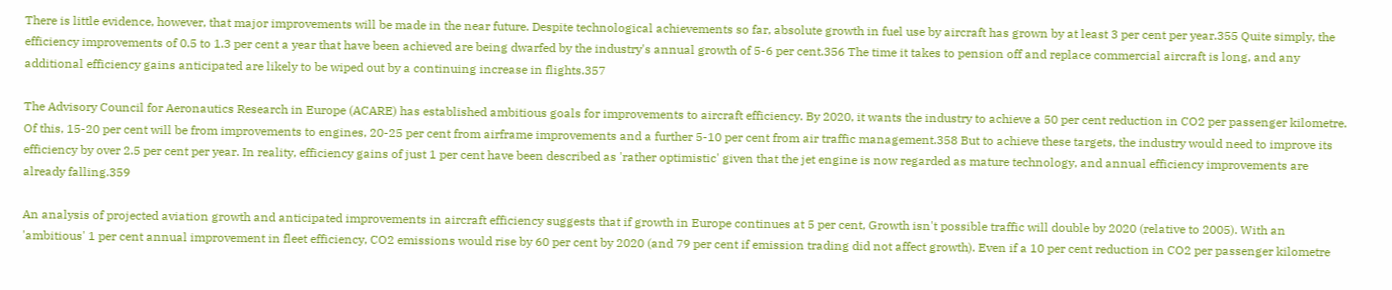There is little evidence, however, that major improvements will be made in the near future. Despite technological achievements so far, absolute growth in fuel use by aircraft has grown by at least 3 per cent per year.355 Quite simply, the efficiency improvements of 0.5 to 1.3 per cent a year that have been achieved are being dwarfed by the industry's annual growth of 5-6 per cent.356 The time it takes to pension off and replace commercial aircraft is long, and any additional efficiency gains anticipated are likely to be wiped out by a continuing increase in flights.357

The Advisory Council for Aeronautics Research in Europe (ACARE) has established ambitious goals for improvements to aircraft efficiency. By 2020, it wants the industry to achieve a 50 per cent reduction in CO2 per passenger kilometre. Of this, 15-20 per cent will be from improvements to engines, 20-25 per cent from airframe improvements and a further 5-10 per cent from air traffic management.358 But to achieve these targets, the industry would need to improve its efficiency by over 2.5 per cent per year. In reality, efficiency gains of just 1 per cent have been described as 'rather optimistic' given that the jet engine is now regarded as mature technology, and annual efficiency improvements are already falling.359

An analysis of projected aviation growth and anticipated improvements in aircraft efficiency suggests that if growth in Europe continues at 5 per cent, Growth isn't possible traffic will double by 2020 (relative to 2005). With an 'ambitious' 1 per cent annual improvement in fleet efficiency, CO2 emissions would rise by 60 per cent by 2020 (and 79 per cent if emission trading did not affect growth). Even if a 10 per cent reduction in CO2 per passenger kilometre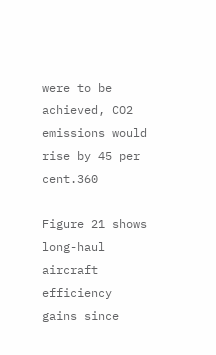were to be achieved, CO2 emissions would rise by 45 per cent.360

Figure 21 shows long-haul aircraft efficiency gains since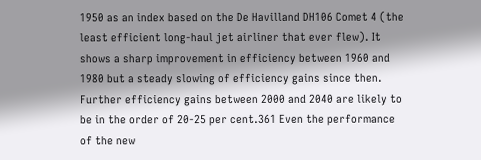1950 as an index based on the De Havilland DH106 Comet 4 (the least efficient long-haul jet airliner that ever flew). It shows a sharp improvement in efficiency between 1960 and 1980 but a steady slowing of efficiency gains since then. Further efficiency gains between 2000 and 2040 are likely to be in the order of 20-25 per cent.361 Even the performance of the new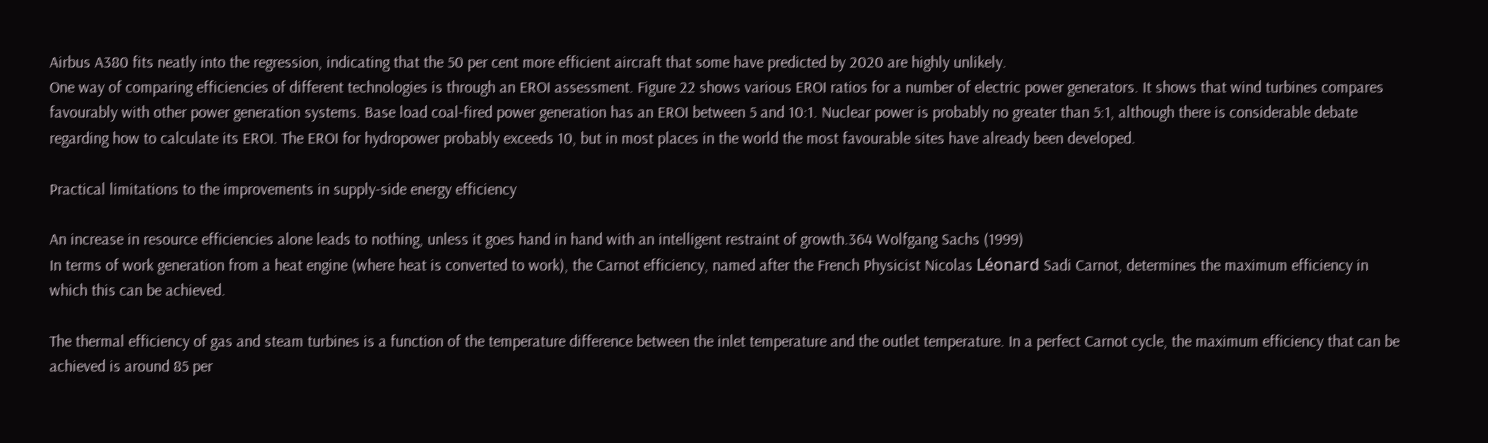Airbus A380 fits neatly into the regression, indicating that the 50 per cent more efficient aircraft that some have predicted by 2020 are highly unlikely.
One way of comparing efficiencies of different technologies is through an EROI assessment. Figure 22 shows various EROI ratios for a number of electric power generators. It shows that wind turbines compares favourably with other power generation systems. Base load coal-fired power generation has an EROI between 5 and 10:1. Nuclear power is probably no greater than 5:1, although there is considerable debate regarding how to calculate its EROI. The EROI for hydropower probably exceeds 10, but in most places in the world the most favourable sites have already been developed.

Practical limitations to the improvements in supply-side energy efficiency

An increase in resource efficiencies alone leads to nothing, unless it goes hand in hand with an intelligent restraint of growth.364 Wolfgang Sachs (1999)
In terms of work generation from a heat engine (where heat is converted to work), the Carnot efficiency, named after the French Physicist Nicolas Léonard Sadi Carnot, determines the maximum efficiency in which this can be achieved.

The thermal efficiency of gas and steam turbines is a function of the temperature difference between the inlet temperature and the outlet temperature. In a perfect Carnot cycle, the maximum efficiency that can be achieved is around 85 per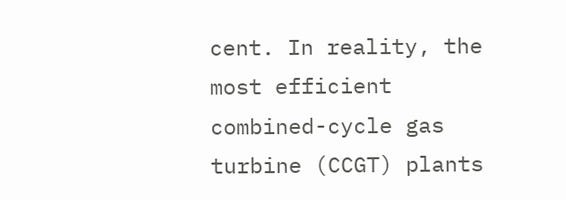cent. In reality, the most efficient combined-cycle gas turbine (CCGT) plants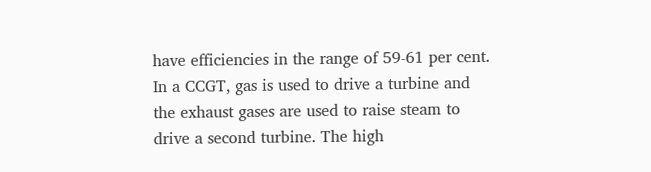have efficiencies in the range of 59-61 per cent. In a CCGT, gas is used to drive a turbine and the exhaust gases are used to raise steam to drive a second turbine. The high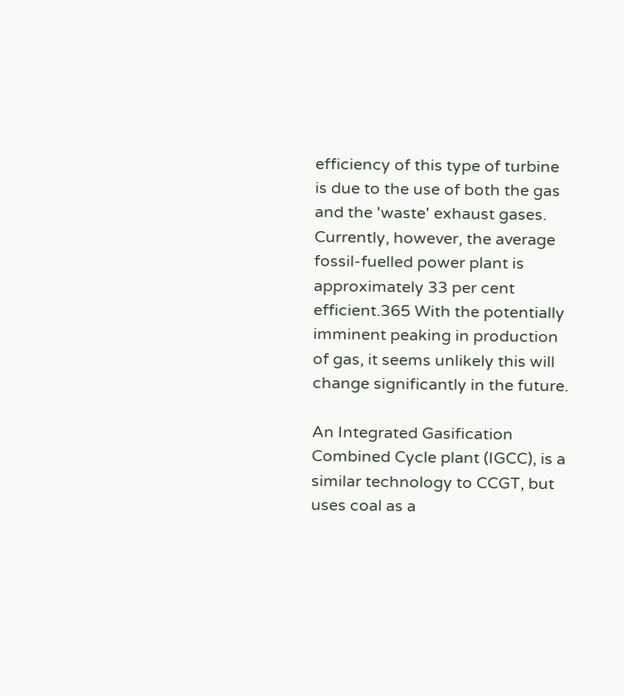efficiency of this type of turbine is due to the use of both the gas and the 'waste' exhaust gases. Currently, however, the average fossil-fuelled power plant is approximately 33 per cent efficient.365 With the potentially imminent peaking in production of gas, it seems unlikely this will change significantly in the future.

An Integrated Gasification Combined Cycle plant (IGCC), is a similar technology to CCGT, but uses coal as a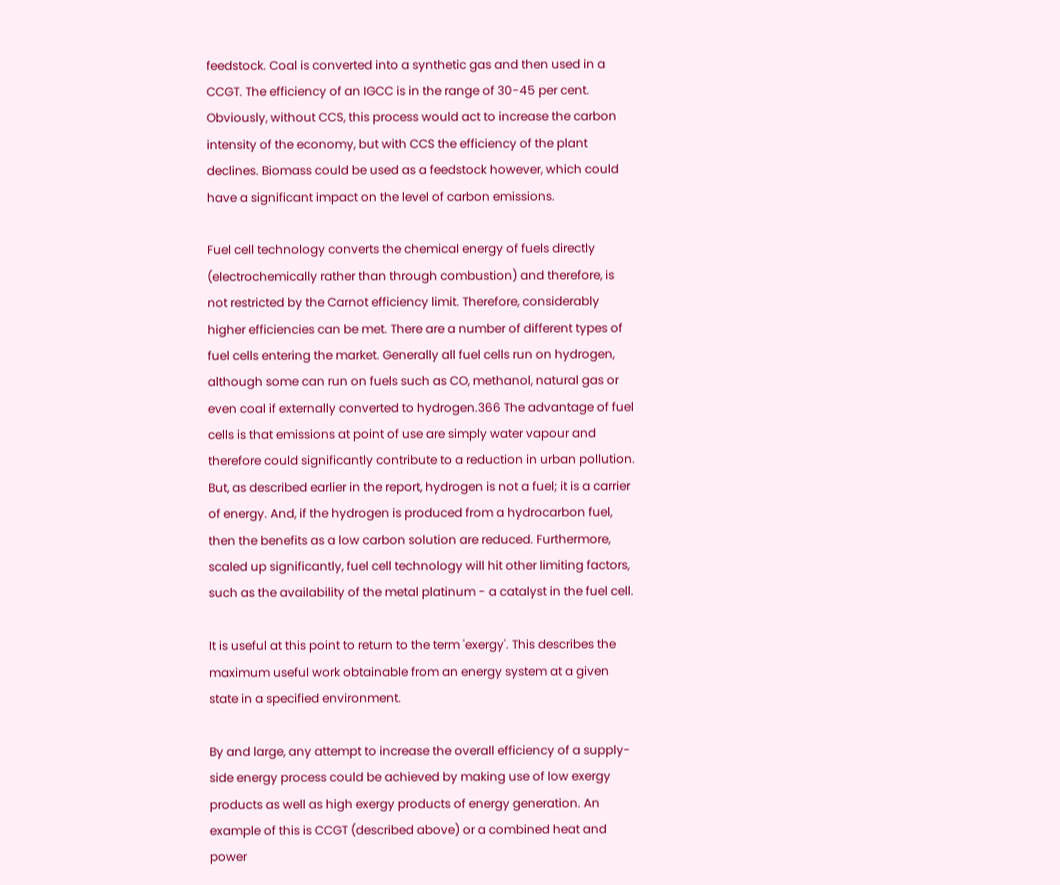feedstock. Coal is converted into a synthetic gas and then used in a CCGT. The efficiency of an IGCC is in the range of 30-45 per cent. Obviously, without CCS, this process would act to increase the carbon intensity of the economy, but with CCS the efficiency of the plant declines. Biomass could be used as a feedstock however, which could have a significant impact on the level of carbon emissions.

Fuel cell technology converts the chemical energy of fuels directly (electrochemically rather than through combustion) and therefore, is not restricted by the Carnot efficiency limit. Therefore, considerably higher efficiencies can be met. There are a number of different types of fuel cells entering the market. Generally all fuel cells run on hydrogen, although some can run on fuels such as CO, methanol, natural gas or even coal if externally converted to hydrogen.366 The advantage of fuel cells is that emissions at point of use are simply water vapour and therefore could significantly contribute to a reduction in urban pollution. But, as described earlier in the report, hydrogen is not a fuel; it is a carrier of energy. And, if the hydrogen is produced from a hydrocarbon fuel, then the benefits as a low carbon solution are reduced. Furthermore, scaled up significantly, fuel cell technology will hit other limiting factors, such as the availability of the metal platinum - a catalyst in the fuel cell.

It is useful at this point to return to the term 'exergy'. This describes the maximum useful work obtainable from an energy system at a given state in a specified environment.

By and large, any attempt to increase the overall efficiency of a supply-side energy process could be achieved by making use of low exergy products as well as high exergy products of energy generation. An example of this is CCGT (described above) or a combined heat and power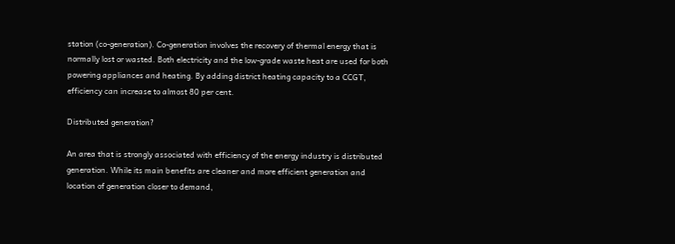station (co-generation). Co-generation involves the recovery of thermal energy that is normally lost or wasted. Both electricity and the low-grade waste heat are used for both powering appliances and heating. By adding district heating capacity to a CCGT, efficiency can increase to almost 80 per cent.

Distributed generation?

An area that is strongly associated with efficiency of the energy industry is distributed generation. While its main benefits are cleaner and more efficient generation and location of generation closer to demand,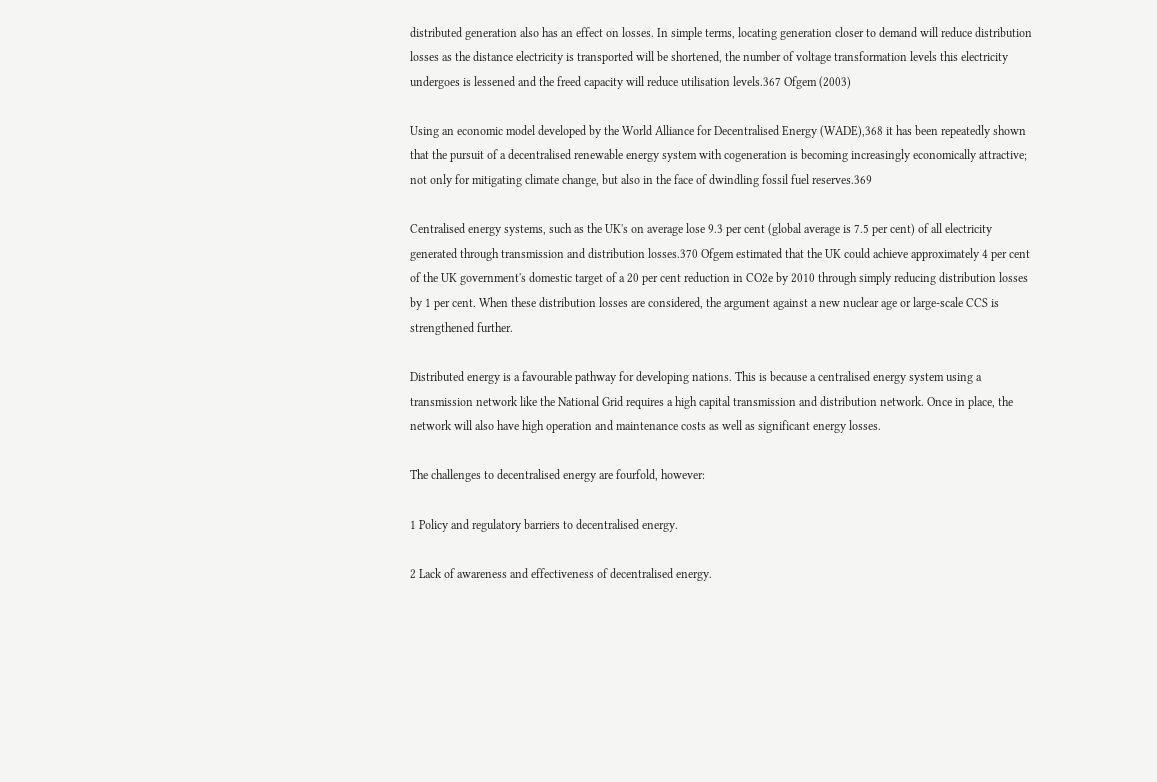distributed generation also has an effect on losses. In simple terms, locating generation closer to demand will reduce distribution losses as the distance electricity is transported will be shortened, the number of voltage transformation levels this electricity undergoes is lessened and the freed capacity will reduce utilisation levels.367 Ofgem (2003)

Using an economic model developed by the World Alliance for Decentralised Energy (WADE),368 it has been repeatedly shown that the pursuit of a decentralised renewable energy system with cogeneration is becoming increasingly economically attractive; not only for mitigating climate change, but also in the face of dwindling fossil fuel reserves.369

Centralised energy systems, such as the UK's on average lose 9.3 per cent (global average is 7.5 per cent) of all electricity generated through transmission and distribution losses.370 Ofgem estimated that the UK could achieve approximately 4 per cent of the UK government's domestic target of a 20 per cent reduction in CO2e by 2010 through simply reducing distribution losses by 1 per cent. When these distribution losses are considered, the argument against a new nuclear age or large-scale CCS is strengthened further.

Distributed energy is a favourable pathway for developing nations. This is because a centralised energy system using a transmission network like the National Grid requires a high capital transmission and distribution network. Once in place, the network will also have high operation and maintenance costs as well as significant energy losses.

The challenges to decentralised energy are fourfold, however:

1 Policy and regulatory barriers to decentralised energy.

2 Lack of awareness and effectiveness of decentralised energy.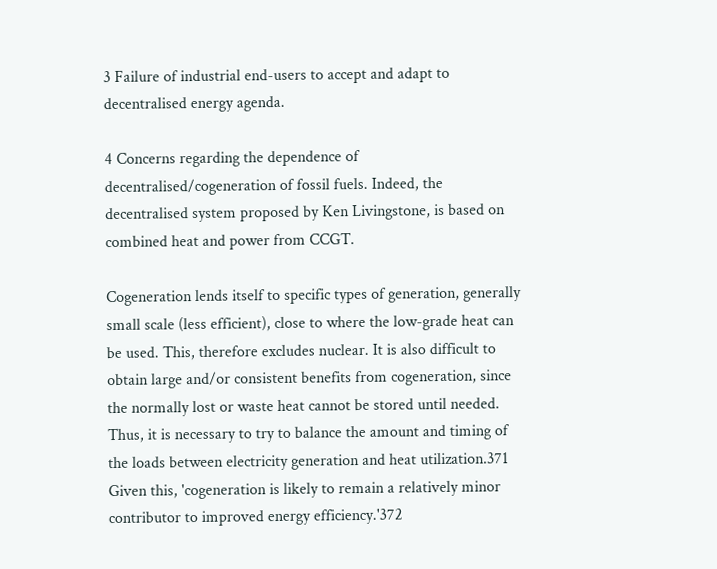3 Failure of industrial end-users to accept and adapt to decentralised energy agenda.

4 Concerns regarding the dependence of decentralised/cogeneration of fossil fuels. Indeed, the decentralised system proposed by Ken Livingstone, is based on combined heat and power from CCGT.

Cogeneration lends itself to specific types of generation, generally small scale (less efficient), close to where the low-grade heat can be used. This, therefore excludes nuclear. It is also difficult to obtain large and/or consistent benefits from cogeneration, since the normally lost or waste heat cannot be stored until needed. Thus, it is necessary to try to balance the amount and timing of the loads between electricity generation and heat utilization.371
Given this, 'cogeneration is likely to remain a relatively minor contributor to improved energy efficiency.'372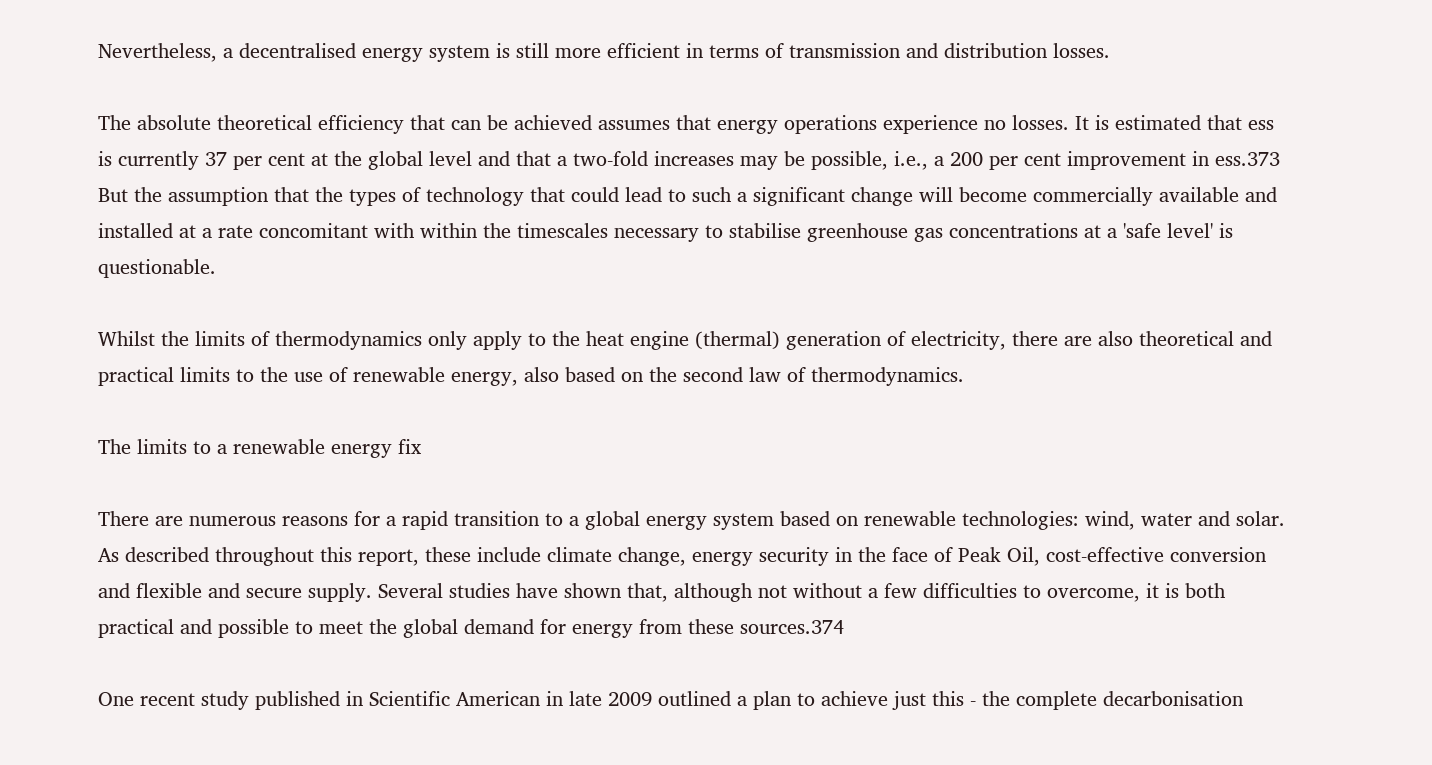Nevertheless, a decentralised energy system is still more efficient in terms of transmission and distribution losses.

The absolute theoretical efficiency that can be achieved assumes that energy operations experience no losses. It is estimated that ess is currently 37 per cent at the global level and that a two-fold increases may be possible, i.e., a 200 per cent improvement in ess.373 But the assumption that the types of technology that could lead to such a significant change will become commercially available and installed at a rate concomitant with within the timescales necessary to stabilise greenhouse gas concentrations at a 'safe level' is questionable.

Whilst the limits of thermodynamics only apply to the heat engine (thermal) generation of electricity, there are also theoretical and practical limits to the use of renewable energy, also based on the second law of thermodynamics.

The limits to a renewable energy fix

There are numerous reasons for a rapid transition to a global energy system based on renewable technologies: wind, water and solar. As described throughout this report, these include climate change, energy security in the face of Peak Oil, cost-effective conversion and flexible and secure supply. Several studies have shown that, although not without a few difficulties to overcome, it is both practical and possible to meet the global demand for energy from these sources.374

One recent study published in Scientific American in late 2009 outlined a plan to achieve just this - the complete decarbonisation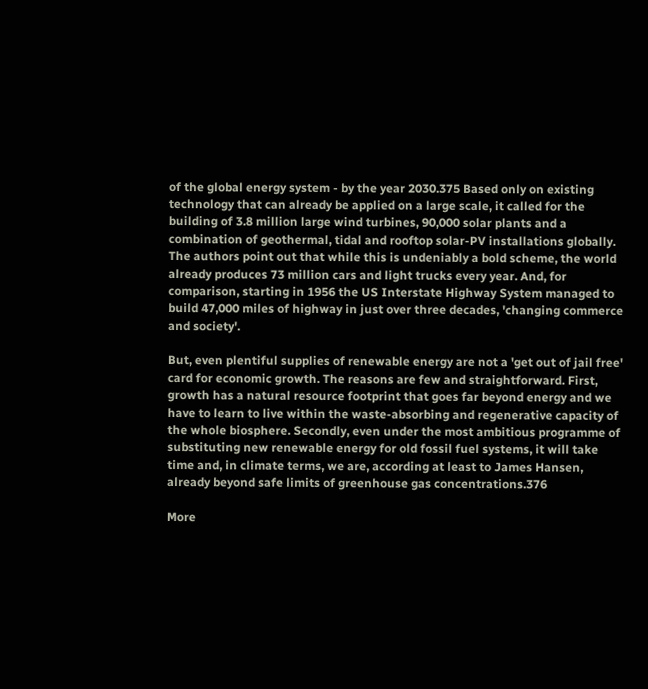of the global energy system - by the year 2030.375 Based only on existing technology that can already be applied on a large scale, it called for the building of 3.8 million large wind turbines, 90,000 solar plants and a combination of geothermal, tidal and rooftop solar-PV installations globally. The authors point out that while this is undeniably a bold scheme, the world already produces 73 million cars and light trucks every year. And, for comparison, starting in 1956 the US Interstate Highway System managed to build 47,000 miles of highway in just over three decades, 'changing commerce and society'.

But, even plentiful supplies of renewable energy are not a 'get out of jail free' card for economic growth. The reasons are few and straightforward. First, growth has a natural resource footprint that goes far beyond energy and we have to learn to live within the waste-absorbing and regenerative capacity of the whole biosphere. Secondly, even under the most ambitious programme of substituting new renewable energy for old fossil fuel systems, it will take time and, in climate terms, we are, according at least to James Hansen, already beyond safe limits of greenhouse gas concentrations.376

More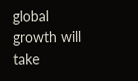global growth will take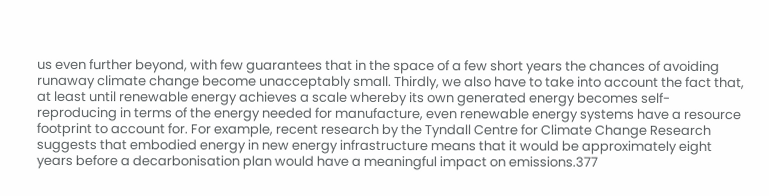us even further beyond, with few guarantees that in the space of a few short years the chances of avoiding runaway climate change become unacceptably small. Thirdly, we also have to take into account the fact that, at least until renewable energy achieves a scale whereby its own generated energy becomes self-reproducing in terms of the energy needed for manufacture, even renewable energy systems have a resource footprint to account for. For example, recent research by the Tyndall Centre for Climate Change Research suggests that embodied energy in new energy infrastructure means that it would be approximately eight years before a decarbonisation plan would have a meaningful impact on emissions.377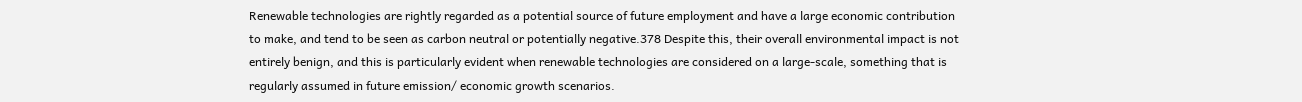Renewable technologies are rightly regarded as a potential source of future employment and have a large economic contribution to make, and tend to be seen as carbon neutral or potentially negative.378 Despite this, their overall environmental impact is not entirely benign, and this is particularly evident when renewable technologies are considered on a large-scale, something that is regularly assumed in future emission/ economic growth scenarios.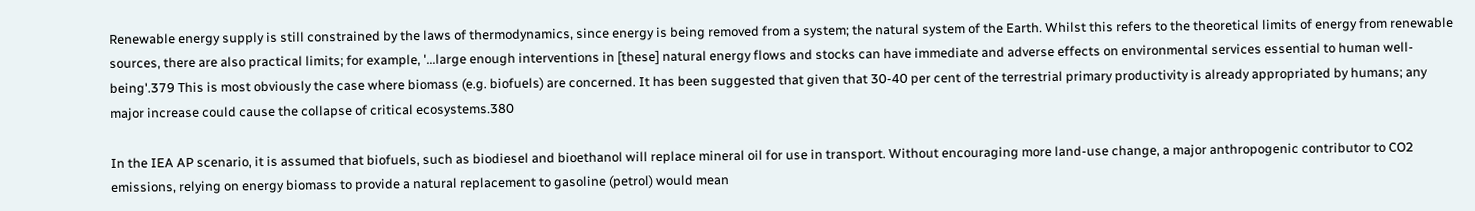Renewable energy supply is still constrained by the laws of thermodynamics, since energy is being removed from a system; the natural system of the Earth. Whilst this refers to the theoretical limits of energy from renewable sources, there are also practical limits; for example, '...large enough interventions in [these] natural energy flows and stocks can have immediate and adverse effects on environmental services essential to human well-being'.379 This is most obviously the case where biomass (e.g. biofuels) are concerned. It has been suggested that given that 30-40 per cent of the terrestrial primary productivity is already appropriated by humans; any major increase could cause the collapse of critical ecosystems.380

In the IEA AP scenario, it is assumed that biofuels, such as biodiesel and bioethanol will replace mineral oil for use in transport. Without encouraging more land-use change, a major anthropogenic contributor to CO2 emissions, relying on energy biomass to provide a natural replacement to gasoline (petrol) would mean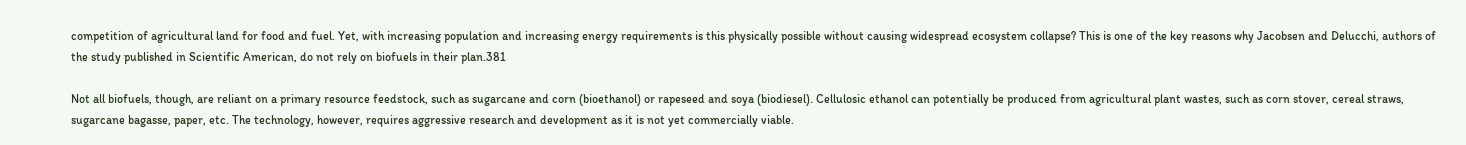competition of agricultural land for food and fuel. Yet, with increasing population and increasing energy requirements is this physically possible without causing widespread ecosystem collapse? This is one of the key reasons why Jacobsen and Delucchi, authors of the study published in Scientific American, do not rely on biofuels in their plan.381

Not all biofuels, though, are reliant on a primary resource feedstock, such as sugarcane and corn (bioethanol) or rapeseed and soya (biodiesel). Cellulosic ethanol can potentially be produced from agricultural plant wastes, such as corn stover, cereal straws, sugarcane bagasse, paper, etc. The technology, however, requires aggressive research and development as it is not yet commercially viable.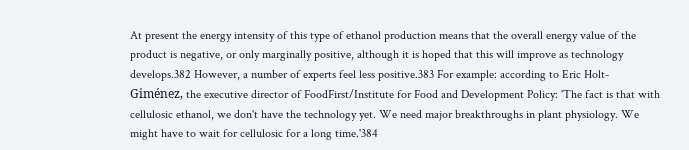At present the energy intensity of this type of ethanol production means that the overall energy value of the product is negative, or only marginally positive, although it is hoped that this will improve as technology develops.382 However, a number of experts feel less positive.383 For example: according to Eric Holt-Giménez, the executive director of FoodFirst/Institute for Food and Development Policy: 'The fact is that with cellulosic ethanol, we don't have the technology yet. We need major breakthroughs in plant physiology. We might have to wait for cellulosic for a long time.'384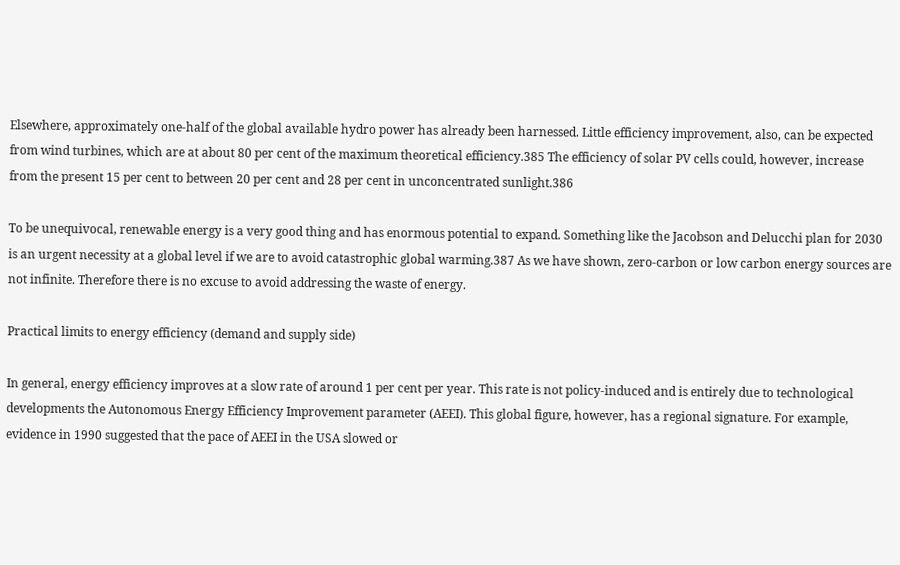Elsewhere, approximately one-half of the global available hydro power has already been harnessed. Little efficiency improvement, also, can be expected from wind turbines, which are at about 80 per cent of the maximum theoretical efficiency.385 The efficiency of solar PV cells could, however, increase from the present 15 per cent to between 20 per cent and 28 per cent in unconcentrated sunlight.386

To be unequivocal, renewable energy is a very good thing and has enormous potential to expand. Something like the Jacobson and Delucchi plan for 2030 is an urgent necessity at a global level if we are to avoid catastrophic global warming.387 As we have shown, zero-carbon or low carbon energy sources are not infinite. Therefore there is no excuse to avoid addressing the waste of energy.

Practical limits to energy efficiency (demand and supply side)

In general, energy efficiency improves at a slow rate of around 1 per cent per year. This rate is not policy-induced and is entirely due to technological developments the Autonomous Energy Efficiency Improvement parameter (AEEI). This global figure, however, has a regional signature. For example, evidence in 1990 suggested that the pace of AEEI in the USA slowed or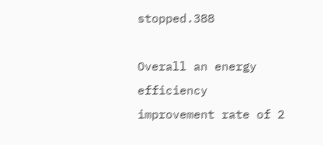stopped.388

Overall an energy efficiency improvement rate of 2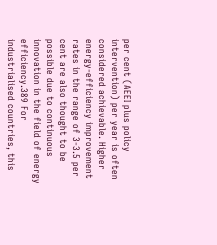per cent (AEEI plus policy intervention) per year is often considered achievable. Higher energy-efficiency improvement rates in the range of 3-3.5 per cent are also thought to be possible due to continuous innovation in the field of energy efficiency.389 For industrialised countries, this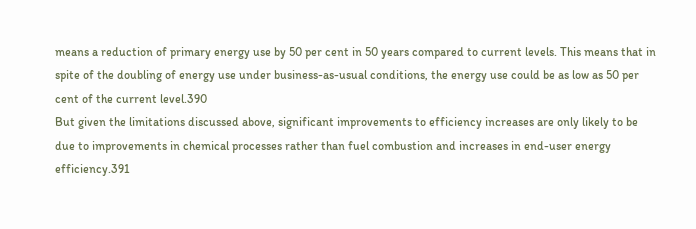means a reduction of primary energy use by 50 per cent in 50 years compared to current levels. This means that in spite of the doubling of energy use under business-as-usual conditions, the energy use could be as low as 50 per cent of the current level.390
But given the limitations discussed above, significant improvements to efficiency increases are only likely to be due to improvements in chemical processes rather than fuel combustion and increases in end-user energy efficiency.391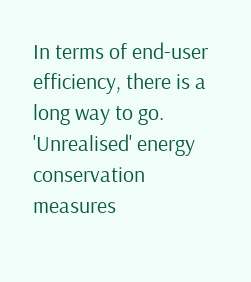In terms of end-user efficiency, there is a long way to go. 'Unrealised' energy conservation measures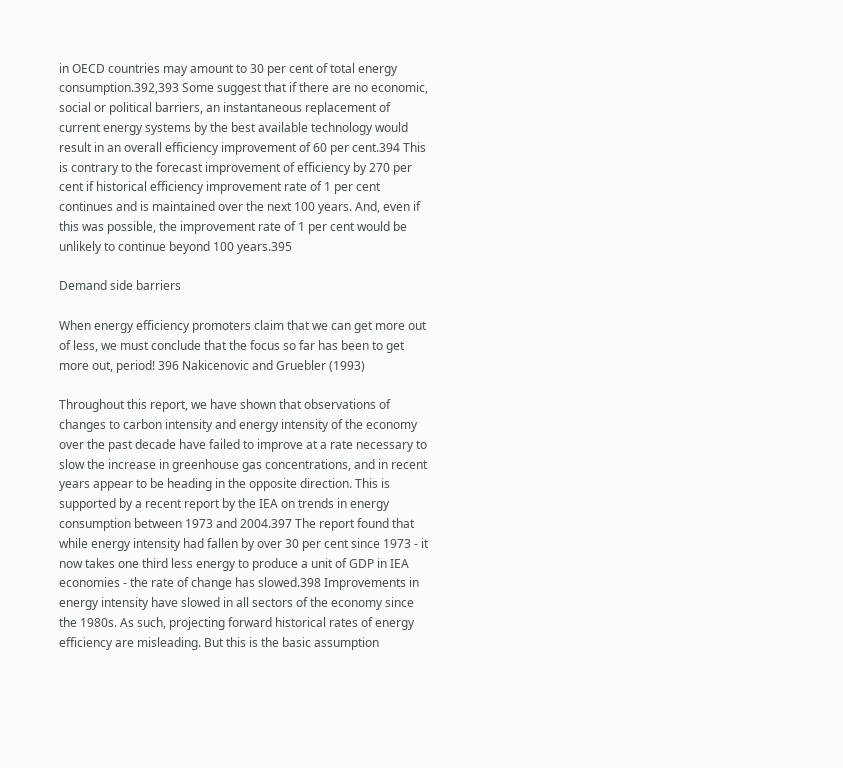in OECD countries may amount to 30 per cent of total energy consumption.392,393 Some suggest that if there are no economic, social or political barriers, an instantaneous replacement of current energy systems by the best available technology would result in an overall efficiency improvement of 60 per cent.394 This is contrary to the forecast improvement of efficiency by 270 per cent if historical efficiency improvement rate of 1 per cent continues and is maintained over the next 100 years. And, even if this was possible, the improvement rate of 1 per cent would be unlikely to continue beyond 100 years.395

Demand side barriers

When energy efficiency promoters claim that we can get more out of less, we must conclude that the focus so far has been to get more out, period! 396 Nakicenovic and Gruebler (1993)

Throughout this report, we have shown that observations of changes to carbon intensity and energy intensity of the economy over the past decade have failed to improve at a rate necessary to slow the increase in greenhouse gas concentrations, and in recent years appear to be heading in the opposite direction. This is supported by a recent report by the IEA on trends in energy consumption between 1973 and 2004.397 The report found that while energy intensity had fallen by over 30 per cent since 1973 - it now takes one third less energy to produce a unit of GDP in IEA economies - the rate of change has slowed.398 Improvements in energy intensity have slowed in all sectors of the economy since the 1980s. As such, projecting forward historical rates of energy efficiency are misleading. But this is the basic assumption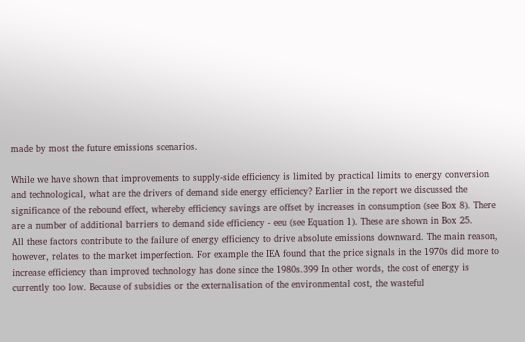made by most the future emissions scenarios.

While we have shown that improvements to supply-side efficiency is limited by practical limits to energy conversion and technological, what are the drivers of demand side energy efficiency? Earlier in the report we discussed the significance of the rebound effect, whereby efficiency savings are offset by increases in consumption (see Box 8). There are a number of additional barriers to demand side efficiency - eeu (see Equation 1). These are shown in Box 25.
All these factors contribute to the failure of energy efficiency to drive absolute emissions downward. The main reason, however, relates to the market imperfection. For example the IEA found that the price signals in the 1970s did more to increase efficiency than improved technology has done since the 1980s.399 In other words, the cost of energy is currently too low. Because of subsidies or the externalisation of the environmental cost, the wasteful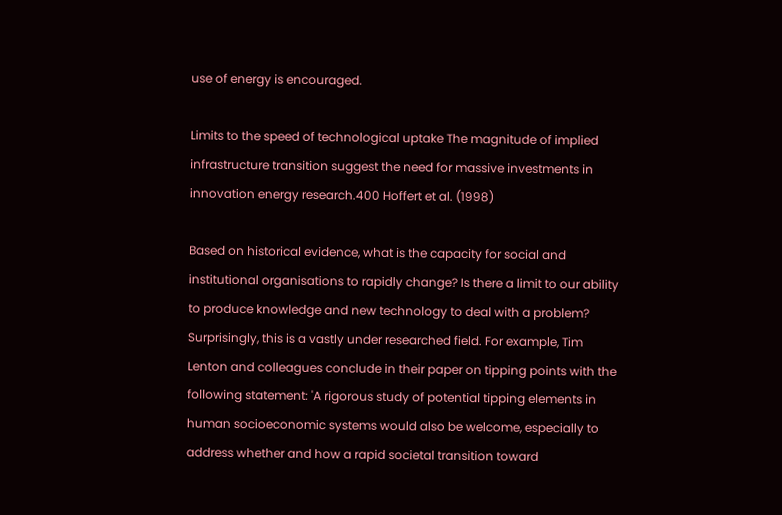use of energy is encouraged.

Limits to the speed of technological uptake The magnitude of implied infrastructure transition suggest the need for massive investments in innovation energy research.400 Hoffert et al. (1998)

Based on historical evidence, what is the capacity for social and institutional organisations to rapidly change? Is there a limit to our ability to produce knowledge and new technology to deal with a problem? Surprisingly, this is a vastly under researched field. For example, Tim Lenton and colleagues conclude in their paper on tipping points with the following statement: 'A rigorous study of potential tipping elements in human socioeconomic systems would also be welcome, especially to address whether and how a rapid societal transition toward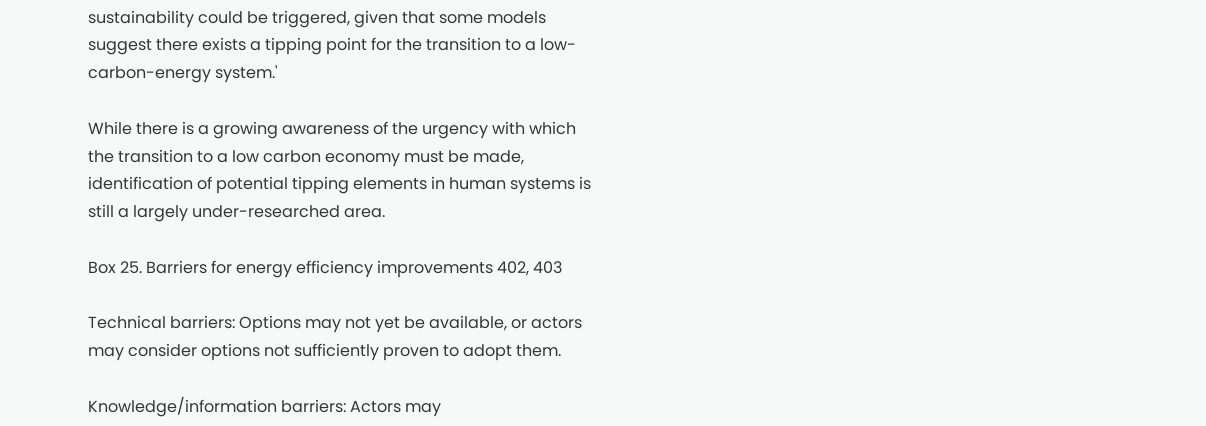sustainability could be triggered, given that some models suggest there exists a tipping point for the transition to a low-carbon-energy system.'

While there is a growing awareness of the urgency with which the transition to a low carbon economy must be made, identification of potential tipping elements in human systems is still a largely under-researched area.

Box 25. Barriers for energy efficiency improvements 402, 403

Technical barriers: Options may not yet be available, or actors may consider options not sufficiently proven to adopt them.

Knowledge/information barriers: Actors may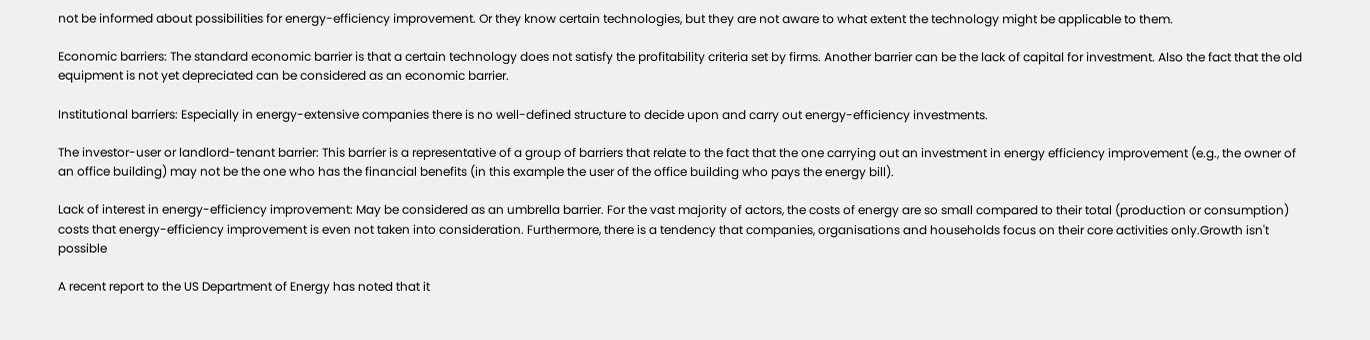not be informed about possibilities for energy-efficiency improvement. Or they know certain technologies, but they are not aware to what extent the technology might be applicable to them.

Economic barriers: The standard economic barrier is that a certain technology does not satisfy the profitability criteria set by firms. Another barrier can be the lack of capital for investment. Also the fact that the old equipment is not yet depreciated can be considered as an economic barrier.

Institutional barriers: Especially in energy-extensive companies there is no well-defined structure to decide upon and carry out energy-efficiency investments.

The investor-user or landlord-tenant barrier: This barrier is a representative of a group of barriers that relate to the fact that the one carrying out an investment in energy efficiency improvement (e.g., the owner of an office building) may not be the one who has the financial benefits (in this example the user of the office building who pays the energy bill).

Lack of interest in energy-efficiency improvement: May be considered as an umbrella barrier. For the vast majority of actors, the costs of energy are so small compared to their total (production or consumption) costs that energy-efficiency improvement is even not taken into consideration. Furthermore, there is a tendency that companies, organisations and households focus on their core activities only.Growth isn't possible

A recent report to the US Department of Energy has noted that it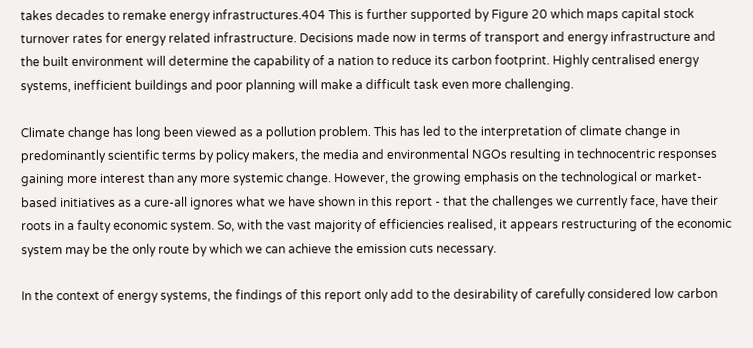takes decades to remake energy infrastructures.404 This is further supported by Figure 20 which maps capital stock turnover rates for energy related infrastructure. Decisions made now in terms of transport and energy infrastructure and the built environment will determine the capability of a nation to reduce its carbon footprint. Highly centralised energy systems, inefficient buildings and poor planning will make a difficult task even more challenging.

Climate change has long been viewed as a pollution problem. This has led to the interpretation of climate change in predominantly scientific terms by policy makers, the media and environmental NGOs resulting in technocentric responses gaining more interest than any more systemic change. However, the growing emphasis on the technological or market-based initiatives as a cure-all ignores what we have shown in this report - that the challenges we currently face, have their roots in a faulty economic system. So, with the vast majority of efficiencies realised, it appears restructuring of the economic system may be the only route by which we can achieve the emission cuts necessary.

In the context of energy systems, the findings of this report only add to the desirability of carefully considered low carbon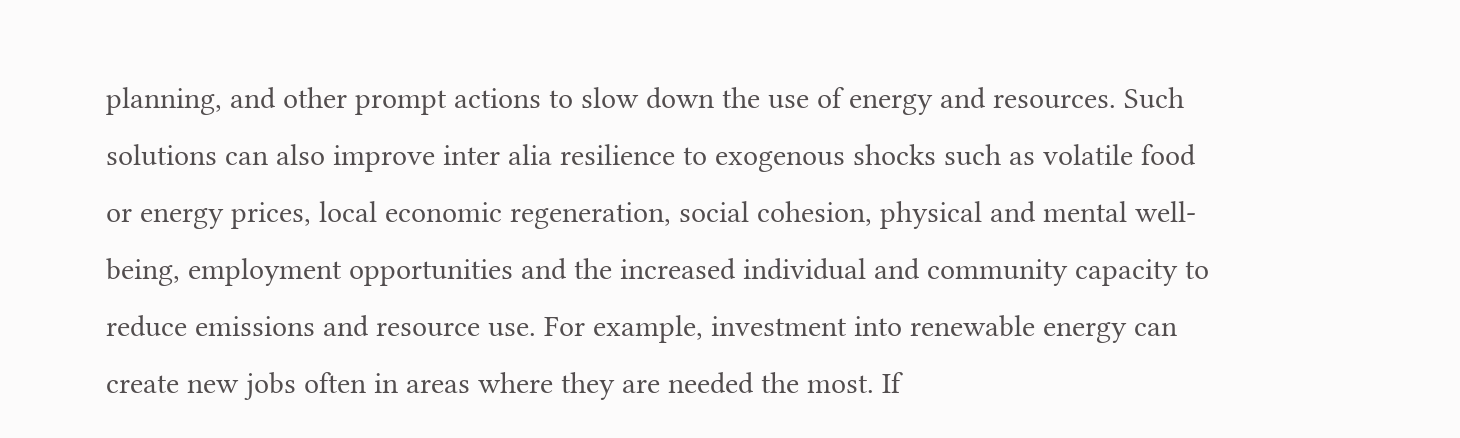planning, and other prompt actions to slow down the use of energy and resources. Such solutions can also improve inter alia resilience to exogenous shocks such as volatile food or energy prices, local economic regeneration, social cohesion, physical and mental well-being, employment opportunities and the increased individual and community capacity to reduce emissions and resource use. For example, investment into renewable energy can create new jobs often in areas where they are needed the most. If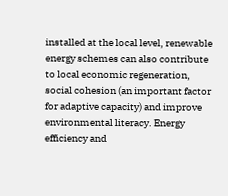installed at the local level, renewable energy schemes can also contribute to local economic regeneration, social cohesion (an important factor for adaptive capacity) and improve environmental literacy. Energy efficiency and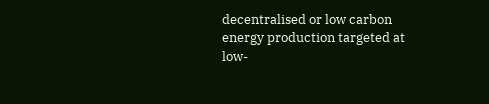decentralised or low carbon energy production targeted at low-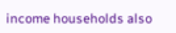income households also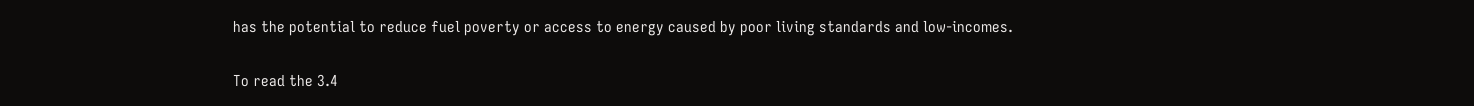has the potential to reduce fuel poverty or access to energy caused by poor living standards and low-incomes.

To read the 3.4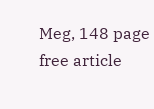Meg, 148 page free article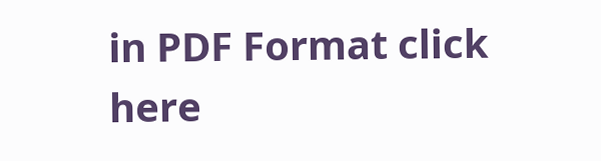in PDF Format click here